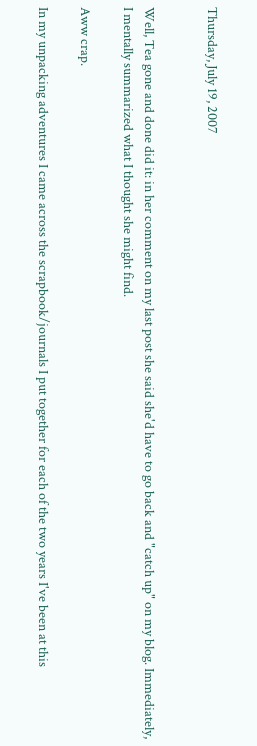Thursday, July 19, 2007


Well, Tea gone and done did it: in her comment on my last post she said she'd have to go back and "catch up" on my blog. Immediately, I mentally summarized what I thought she might find.

Aww crap.

In my unpacking adventures I came across the scrapbook/journals I put together for each of the two years I've been at this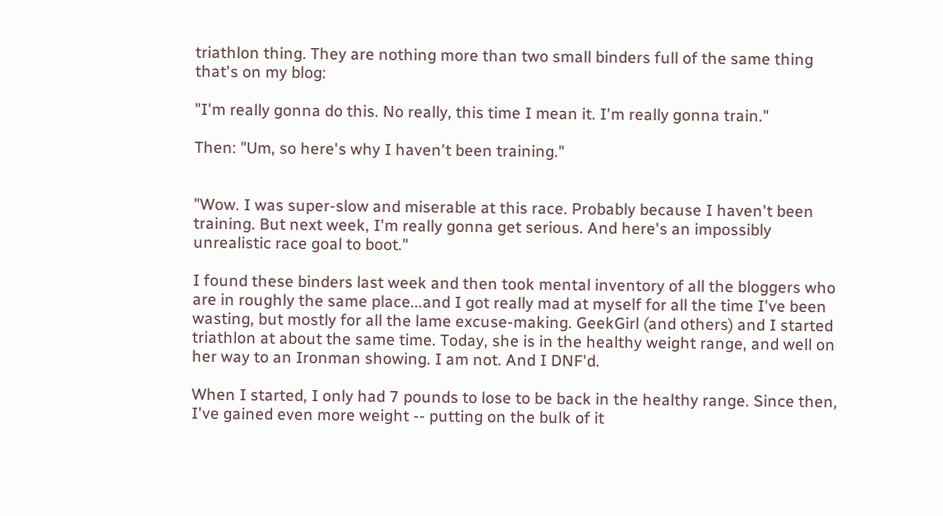triathlon thing. They are nothing more than two small binders full of the same thing that's on my blog:

"I'm really gonna do this. No really, this time I mean it. I'm really gonna train."

Then: "Um, so here's why I haven't been training."


"Wow. I was super-slow and miserable at this race. Probably because I haven't been training. But next week, I'm really gonna get serious. And here's an impossibly unrealistic race goal to boot."

I found these binders last week and then took mental inventory of all the bloggers who are in roughly the same place...and I got really mad at myself for all the time I've been wasting, but mostly for all the lame excuse-making. GeekGirl (and others) and I started triathlon at about the same time. Today, she is in the healthy weight range, and well on her way to an Ironman showing. I am not. And I DNF'd.

When I started, I only had 7 pounds to lose to be back in the healthy range. Since then, I've gained even more weight -- putting on the bulk of it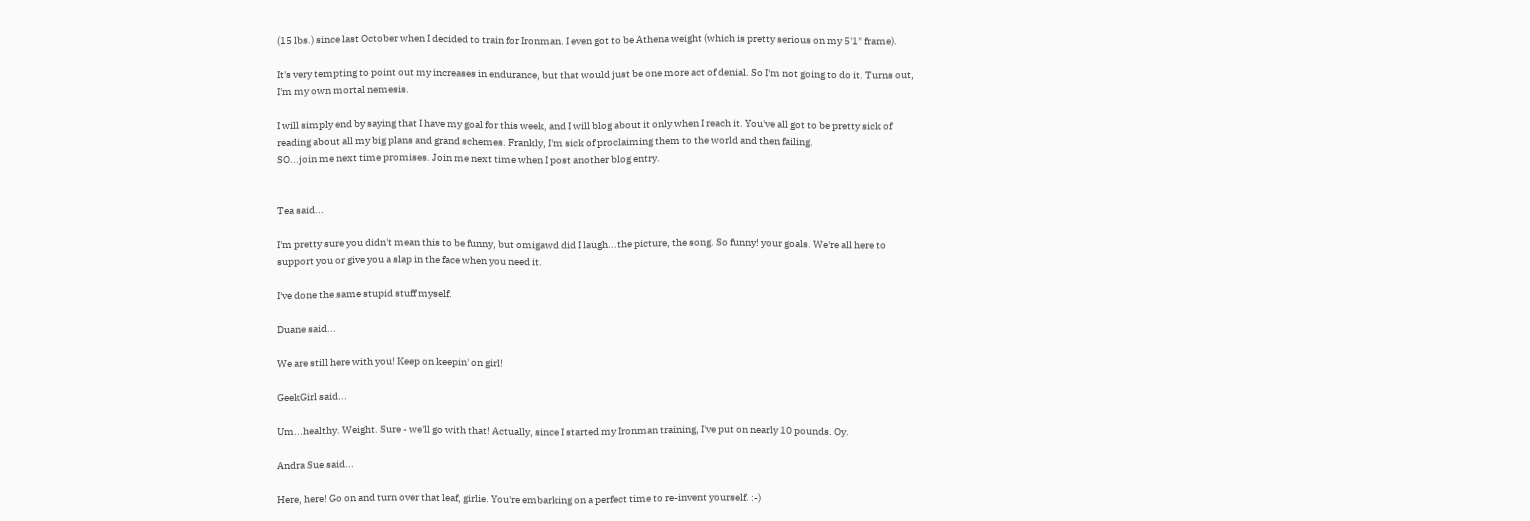(15 lbs.) since last October when I decided to train for Ironman. I even got to be Athena weight (which is pretty serious on my 5'1" frame).

It's very tempting to point out my increases in endurance, but that would just be one more act of denial. So I'm not going to do it. Turns out, I'm my own mortal nemesis.

I will simply end by saying that I have my goal for this week, and I will blog about it only when I reach it. You've all got to be pretty sick of reading about all my big plans and grand schemes. Frankly, I'm sick of proclaiming them to the world and then failing.
SO...join me next time promises. Join me next time when I post another blog entry.


Tea said...

I'm pretty sure you didn't mean this to be funny, but omigawd did I laugh...the picture, the song. So funny! your goals. We're all here to support you or give you a slap in the face when you need it.

I've done the same stupid stuff myself.

Duane said...

We are still here with you! Keep on keepin' on girl!

GeekGirl said...

Um...healthy. Weight. Sure - we'll go with that! Actually, since I started my Ironman training, I've put on nearly 10 pounds. Oy.

Andra Sue said...

Here, here! Go on and turn over that leaf, girlie. You're embarking on a perfect time to re-invent yourself. :-)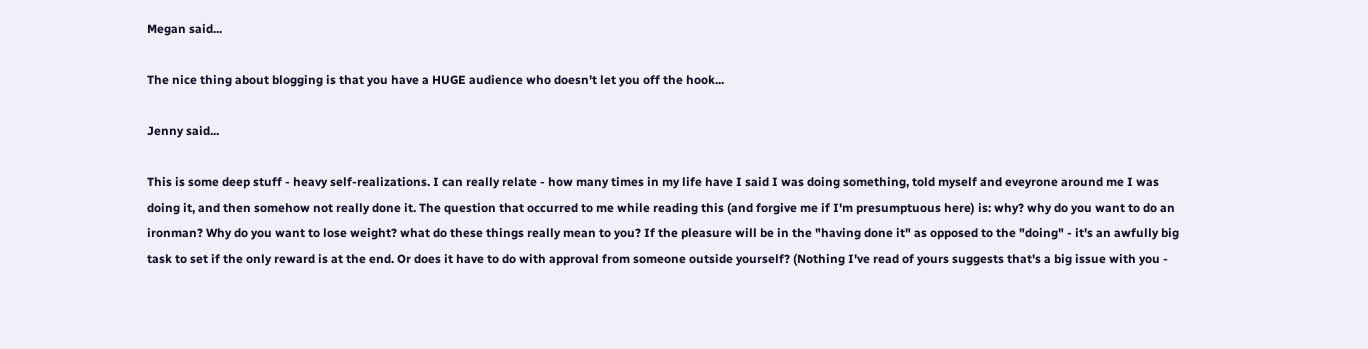Megan said...

The nice thing about blogging is that you have a HUGE audience who doesn't let you off the hook...

Jenny said...

This is some deep stuff - heavy self-realizations. I can really relate - how many times in my life have I said I was doing something, told myself and eveyrone around me I was doing it, and then somehow not really done it. The question that occurred to me while reading this (and forgive me if I'm presumptuous here) is: why? why do you want to do an ironman? Why do you want to lose weight? what do these things really mean to you? If the pleasure will be in the "having done it" as opposed to the "doing" - it's an awfully big task to set if the only reward is at the end. Or does it have to do with approval from someone outside yourself? (Nothing I've read of yours suggests that's a big issue with you -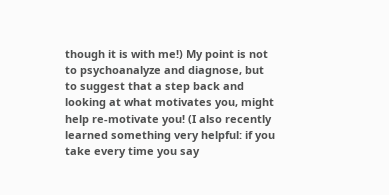though it is with me!) My point is not to psychoanalyze and diagnose, but to suggest that a step back and looking at what motivates you, might help re-motivate you! (I also recently learned something very helpful: if you take every time you say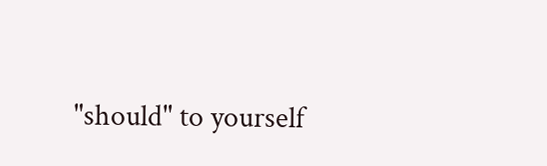"should" to yourself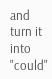and turn it into "could"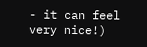- it can feel very nice!)